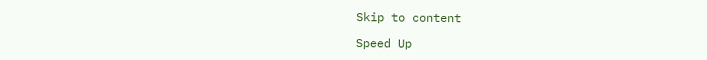Skip to content

Speed Up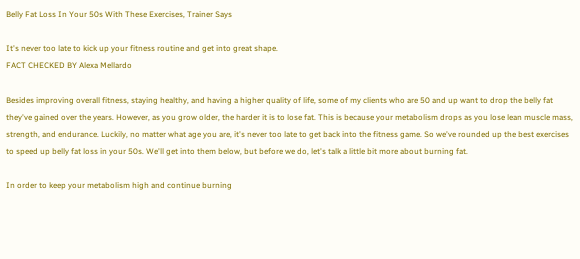Belly Fat Loss In Your 50s With These Exercises, Trainer Says

It's never too late to kick up your fitness routine and get into great shape.
FACT CHECKED BY Alexa Mellardo

Besides improving overall fitness, staying healthy, and having a higher quality of life, some of my clients who are 50 and up want to drop the belly fat they've gained over the years. However, as you grow older, the harder it is to lose fat. This is because your metabolism drops as you lose lean muscle mass, strength, and endurance. Luckily, no matter what age you are, it's never too late to get back into the fitness game. So we've rounded up the best exercises to speed up belly fat loss in your 50s. We'll get into them below, but before we do, let's talk a little bit more about burning fat.

In order to keep your metabolism high and continue burning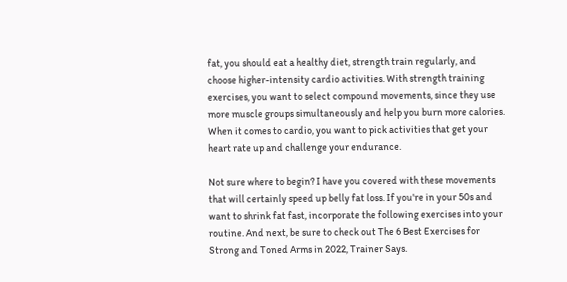fat, you should eat a healthy diet, strength train regularly, and choose higher-intensity cardio activities. With strength training exercises, you want to select compound movements, since they use more muscle groups simultaneously and help you burn more calories. When it comes to cardio, you want to pick activities that get your heart rate up and challenge your endurance.

Not sure where to begin? I have you covered with these movements that will certainly speed up belly fat loss. If you're in your 50s and want to shrink fat fast, incorporate the following exercises into your routine. And next, be sure to check out The 6 Best Exercises for Strong and Toned Arms in 2022, Trainer Says.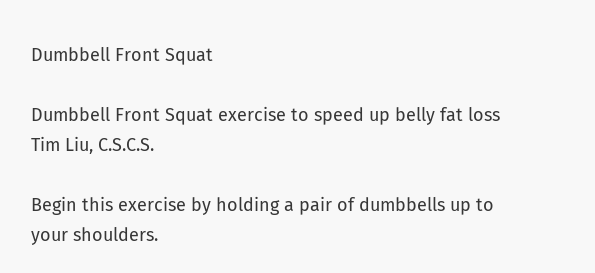Dumbbell Front Squat

Dumbbell Front Squat exercise to speed up belly fat loss
Tim Liu, C.S.C.S.

Begin this exercise by holding a pair of dumbbells up to your shoulders.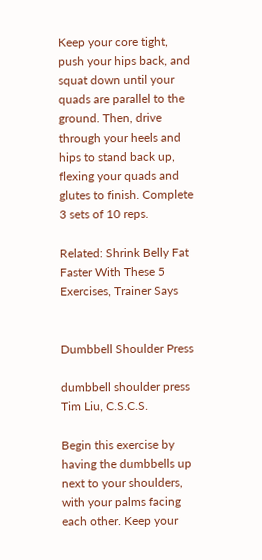Keep your core tight, push your hips back, and squat down until your quads are parallel to the ground. Then, drive through your heels and hips to stand back up, flexing your quads and glutes to finish. Complete 3 sets of 10 reps.

Related: Shrink Belly Fat Faster With These 5 Exercises, Trainer Says


Dumbbell Shoulder Press

dumbbell shoulder press
Tim Liu, C.S.C.S.

Begin this exercise by having the dumbbells up next to your shoulders, with your palms facing each other. Keep your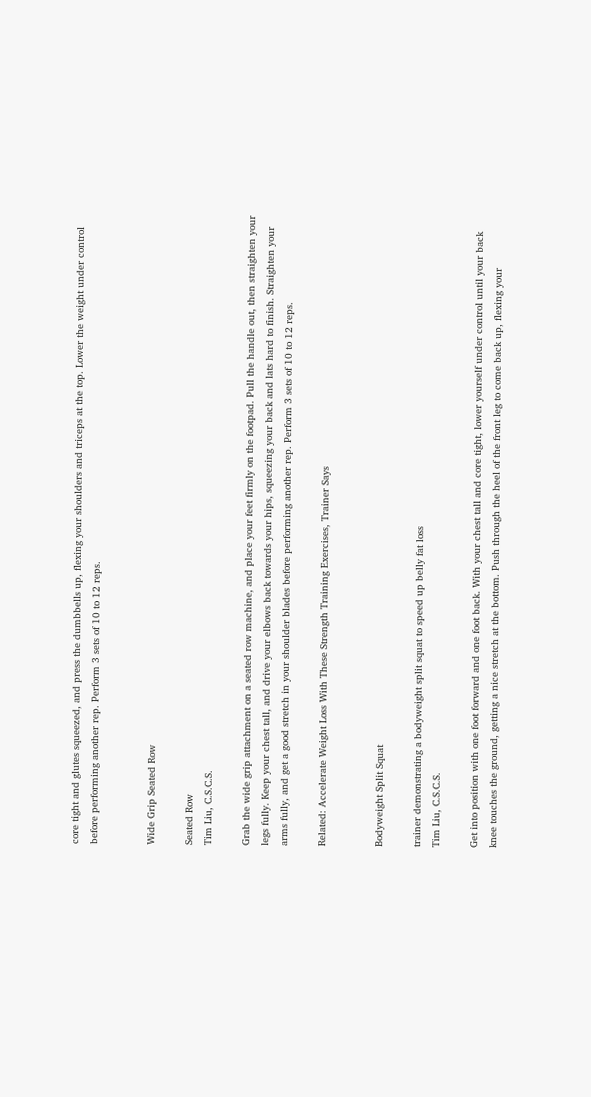core tight and glutes squeezed, and press the dumbbells up, flexing your shoulders and triceps at the top. Lower the weight under control before performing another rep. Perform 3 sets of 10 to 12 reps.


Wide Grip Seated Row

Seated Row
Tim Liu, C.S.C.S.

Grab the wide grip attachment on a seated row machine, and place your feet firmly on the footpad. Pull the handle out, then straighten your legs fully. Keep your chest tall, and drive your elbows back towards your hips, squeezing your back and lats hard to finish. Straighten your arms fully, and get a good stretch in your shoulder blades before performing another rep. Perform 3 sets of 10 to 12 reps.

Related: Accelerate Weight Loss With These Strength Training Exercises, Trainer Says


Bodyweight Split Squat

trainer demonstrating a bodyweight split squat to speed up belly fat loss
Tim Liu, C.S.C.S.

Get into position with one foot forward and one foot back. With your chest tall and core tight, lower yourself under control until your back knee touches the ground, getting a nice stretch at the bottom. Push through the heel of the front leg to come back up, flexing your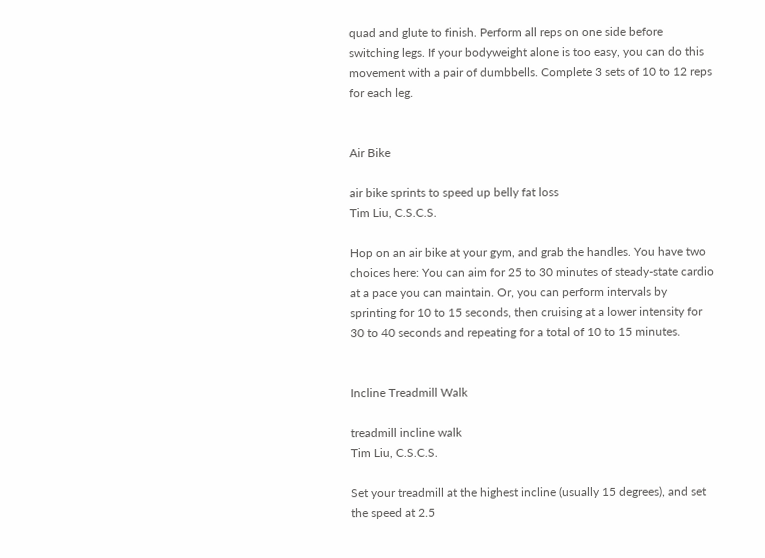quad and glute to finish. Perform all reps on one side before switching legs. If your bodyweight alone is too easy, you can do this movement with a pair of dumbbells. Complete 3 sets of 10 to 12 reps for each leg.


Air Bike

air bike sprints to speed up belly fat loss
Tim Liu, C.S.C.S.

Hop on an air bike at your gym, and grab the handles. You have two choices here: You can aim for 25 to 30 minutes of steady-state cardio at a pace you can maintain. Or, you can perform intervals by sprinting for 10 to 15 seconds, then cruising at a lower intensity for 30 to 40 seconds and repeating for a total of 10 to 15 minutes.


Incline Treadmill Walk

treadmill incline walk
Tim Liu, C.S.C.S.

Set your treadmill at the highest incline (usually 15 degrees), and set the speed at 2.5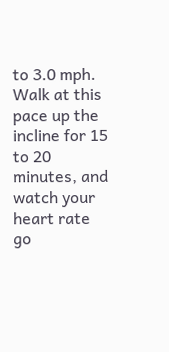to 3.0 mph. Walk at this pace up the incline for 15 to 20 minutes, and watch your heart rate go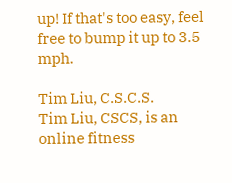up! If that's too easy, feel free to bump it up to 3.5 mph.

Tim Liu, C.S.C.S.
Tim Liu, CSCS, is an online fitness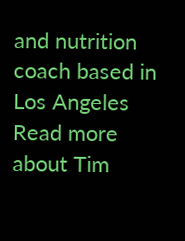and nutrition coach based in Los Angeles Read more about Tim